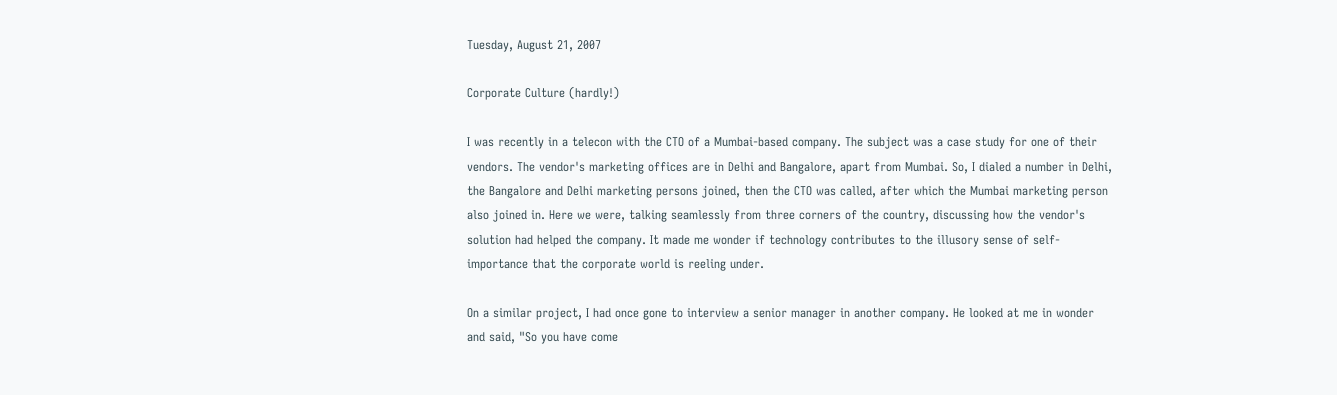Tuesday, August 21, 2007

Corporate Culture (hardly!)

I was recently in a telecon with the CTO of a Mumbai-based company. The subject was a case study for one of their vendors. The vendor's marketing offices are in Delhi and Bangalore, apart from Mumbai. So, I dialed a number in Delhi, the Bangalore and Delhi marketing persons joined, then the CTO was called, after which the Mumbai marketing person also joined in. Here we were, talking seamlessly from three corners of the country, discussing how the vendor's solution had helped the company. It made me wonder if technology contributes to the illusory sense of self-importance that the corporate world is reeling under.

On a similar project, I had once gone to interview a senior manager in another company. He looked at me in wonder and said, "So you have come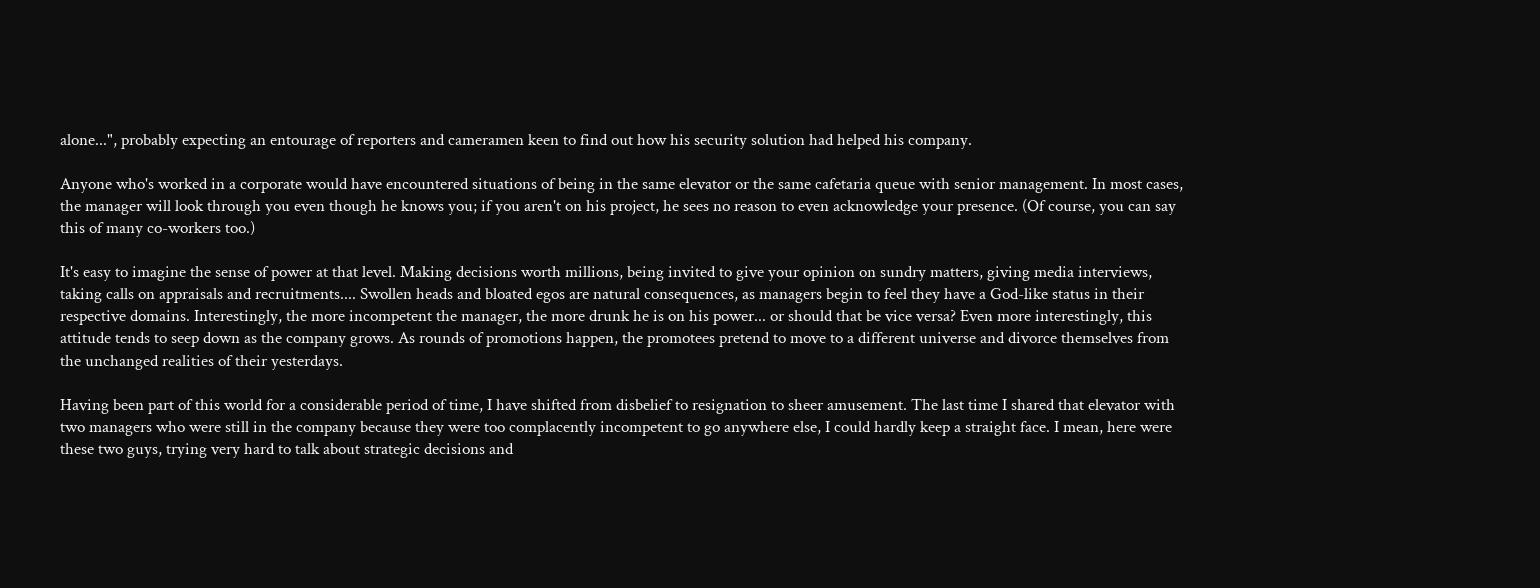alone...", probably expecting an entourage of reporters and cameramen keen to find out how his security solution had helped his company.

Anyone who's worked in a corporate would have encountered situations of being in the same elevator or the same cafetaria queue with senior management. In most cases, the manager will look through you even though he knows you; if you aren't on his project, he sees no reason to even acknowledge your presence. (Of course, you can say this of many co-workers too.)

It's easy to imagine the sense of power at that level. Making decisions worth millions, being invited to give your opinion on sundry matters, giving media interviews, taking calls on appraisals and recruitments.... Swollen heads and bloated egos are natural consequences, as managers begin to feel they have a God-like status in their respective domains. Interestingly, the more incompetent the manager, the more drunk he is on his power... or should that be vice versa? Even more interestingly, this attitude tends to seep down as the company grows. As rounds of promotions happen, the promotees pretend to move to a different universe and divorce themselves from the unchanged realities of their yesterdays.

Having been part of this world for a considerable period of time, I have shifted from disbelief to resignation to sheer amusement. The last time I shared that elevator with two managers who were still in the company because they were too complacently incompetent to go anywhere else, I could hardly keep a straight face. I mean, here were these two guys, trying very hard to talk about strategic decisions and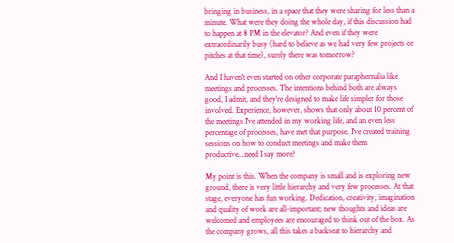bringing in business, in a space that they were sharing for less than a minute. What were they doing the whole day, if this discussion had to happen at 8 PM in the elevator? And even if they were extraordinarily busy (hard to believe as we had very few projects or pitches at that time), surely there was tomorrow?

And I haven't even started on other corporate paraphernalia like meetings and processes. The intentions behind both are always good, I admit, and they're designed to make life simpler for those involved. Experience, however, shows that only about 10 percent of the meetings I've attended in my working life, and an even less percentage of processes, have met that purpose. I've created training sessions on how to conduct meetings and make them productive...need I say more?

My point is this. When the company is small and is exploring new ground, there is very little hierarchy and very few processes. At that stage, everyone has fun working. Dedication, creativity, imagination and quality of work are all-important; new thoughts and ideas are welcomed and employees are encouraged to think out of the box. As the company grows, all this takes a backseat to hierarchy and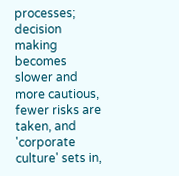processes; decision making becomes slower and more cautious, fewer risks are taken, and 'corporate culture' sets in,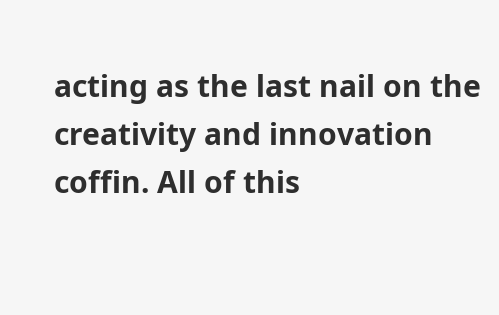acting as the last nail on the creativity and innovation coffin. All of this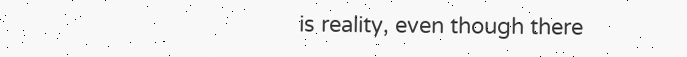is reality, even though there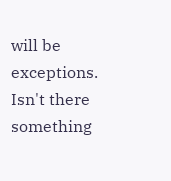will be exceptions. Isn't there something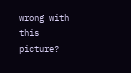wrong with this picture?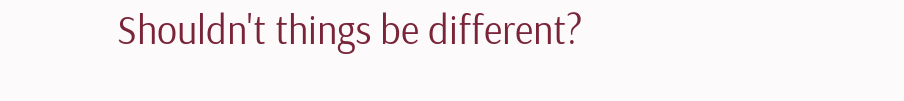Shouldn't things be different?